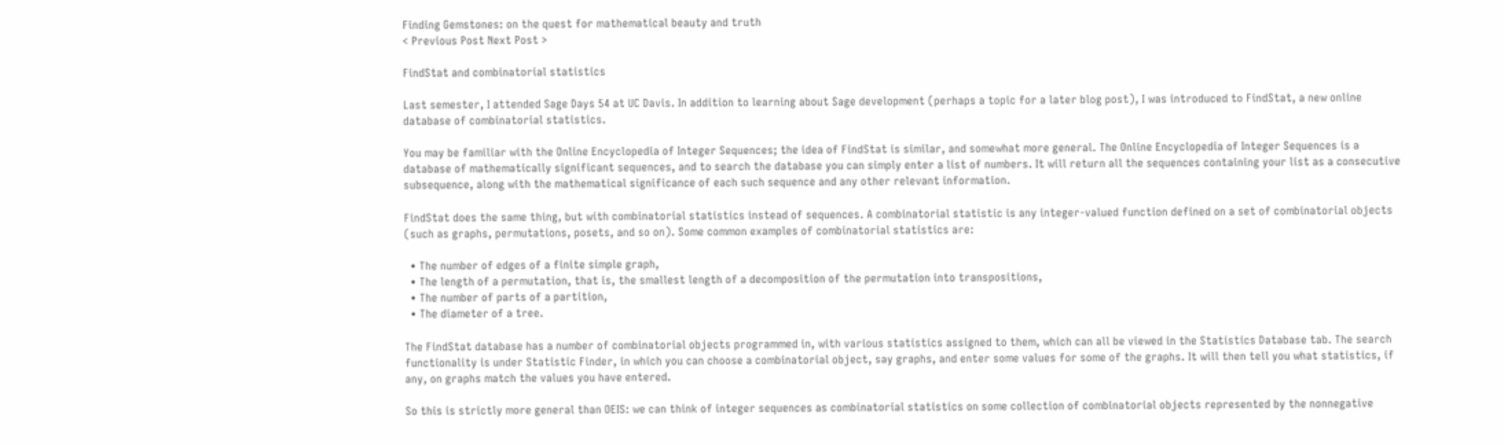Finding Gemstones: on the quest for mathematical beauty and truth
< Previous Post Next Post >

FindStat and combinatorial statistics

Last semester, I attended Sage Days 54 at UC Davis. In addition to learning about Sage development (perhaps a topic for a later blog post), I was introduced to FindStat, a new online database of combinatorial statistics.

You may be familiar with the Online Encyclopedia of Integer Sequences; the idea of FindStat is similar, and somewhat more general. The Online Encyclopedia of Integer Sequences is a database of mathematically significant sequences, and to search the database you can simply enter a list of numbers. It will return all the sequences containing your list as a consecutive subsequence, along with the mathematical significance of each such sequence and any other relevant information.

FindStat does the same thing, but with combinatorial statistics instead of sequences. A combinatorial statistic is any integer-valued function defined on a set of combinatorial objects (such as graphs, permutations, posets, and so on). Some common examples of combinatorial statistics are:

  • The number of edges of a finite simple graph,
  • The length of a permutation, that is, the smallest length of a decomposition of the permutation into transpositions,
  • The number of parts of a partition,
  • The diameter of a tree.

The FindStat database has a number of combinatorial objects programmed in, with various statistics assigned to them, which can all be viewed in the Statistics Database tab. The search functionality is under Statistic Finder, in which you can choose a combinatorial object, say graphs, and enter some values for some of the graphs. It will then tell you what statistics, if any, on graphs match the values you have entered.

So this is strictly more general than OEIS: we can think of integer sequences as combinatorial statistics on some collection of combinatorial objects represented by the nonnegative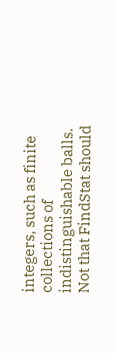integers, such as finite collections of indistinguishable balls. Not that FindStat should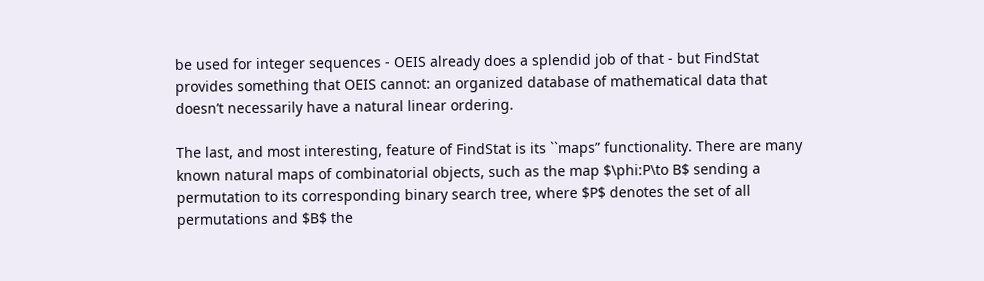be used for integer sequences - OEIS already does a splendid job of that - but FindStat provides something that OEIS cannot: an organized database of mathematical data that doesn’t necessarily have a natural linear ordering.

The last, and most interesting, feature of FindStat is its ``maps” functionality. There are many known natural maps of combinatorial objects, such as the map $\phi:P\to B$ sending a permutation to its corresponding binary search tree, where $P$ denotes the set of all permutations and $B$ the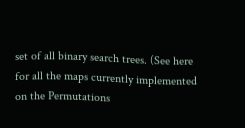set of all binary search trees. (See here for all the maps currently implemented on the Permutations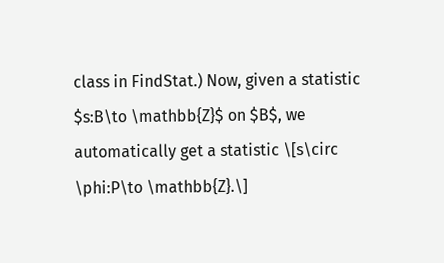class in FindStat.) Now, given a statistic $s:B\to \mathbb{Z}$ on $B$, we automatically get a statistic \[s\circ \phi:P\to \mathbb{Z}.\]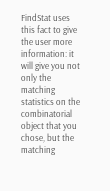FindStat uses this fact to give the user more information: it will give you not only the matching statistics on the combinatorial object that you chose, but the matching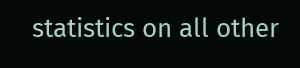statistics on all other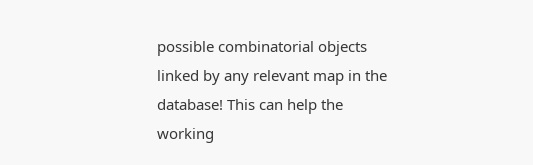possible combinatorial objects linked by any relevant map in the database! This can help the working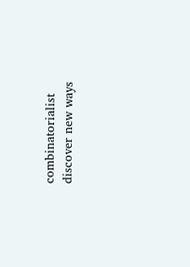combinatorialist discover new ways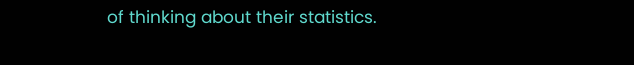of thinking about their statistics.